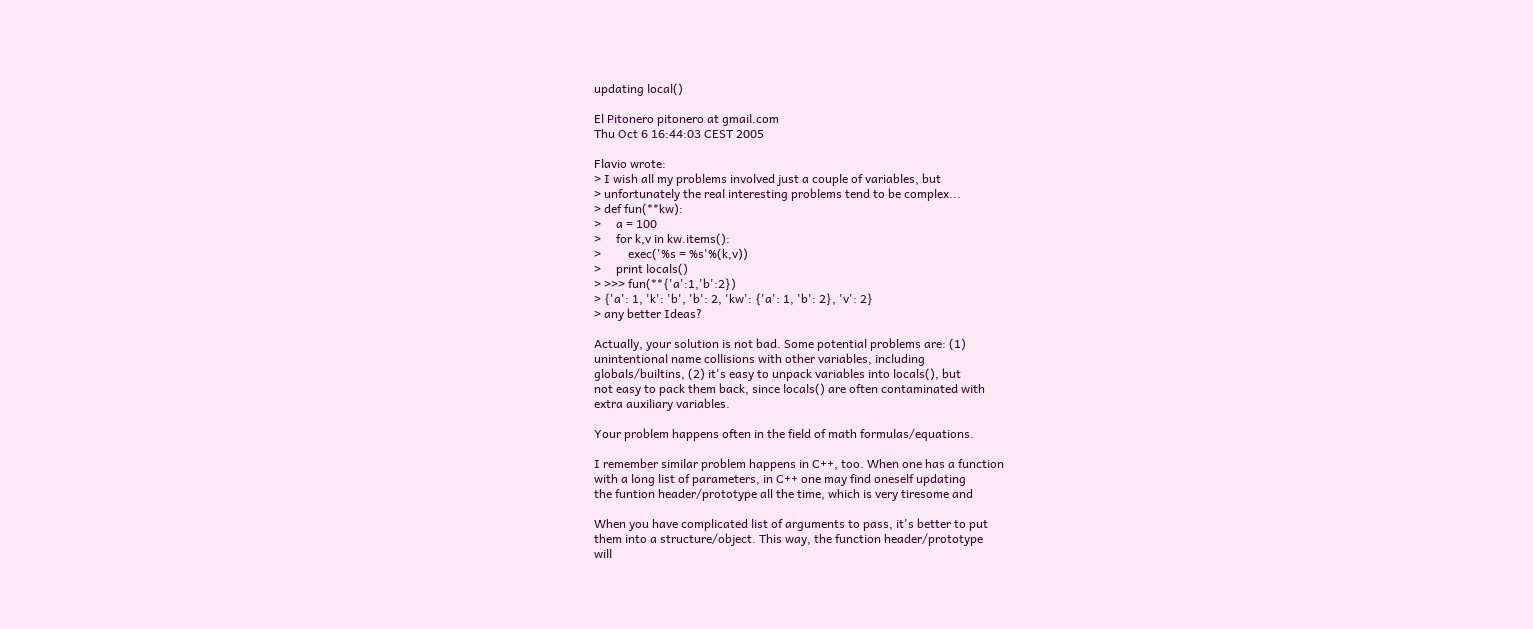updating local()

El Pitonero pitonero at gmail.com
Thu Oct 6 16:44:03 CEST 2005

Flavio wrote:
> I wish all my problems involved just a couple of variables, but
> unfortunately the real interesting problems tend to be complex...
> def fun(**kw):
>     a = 100
>     for k,v in kw.items():
>         exec('%s = %s'%(k,v))
>     print locals()
> >>> fun(**{'a':1,'b':2})
> {'a': 1, 'k': 'b', 'b': 2, 'kw': {'a': 1, 'b': 2}, 'v': 2}
> any better Ideas?

Actually, your solution is not bad. Some potential problems are: (1)
unintentional name collisions with other variables, including
globals/builtins, (2) it's easy to unpack variables into locals(), but
not easy to pack them back, since locals() are often contaminated with
extra auxiliary variables.

Your problem happens often in the field of math formulas/equations.

I remember similar problem happens in C++, too. When one has a function
with a long list of parameters, in C++ one may find oneself updating
the funtion header/prototype all the time, which is very tiresome and

When you have complicated list of arguments to pass, it's better to put
them into a structure/object. This way, the function header/prototype
will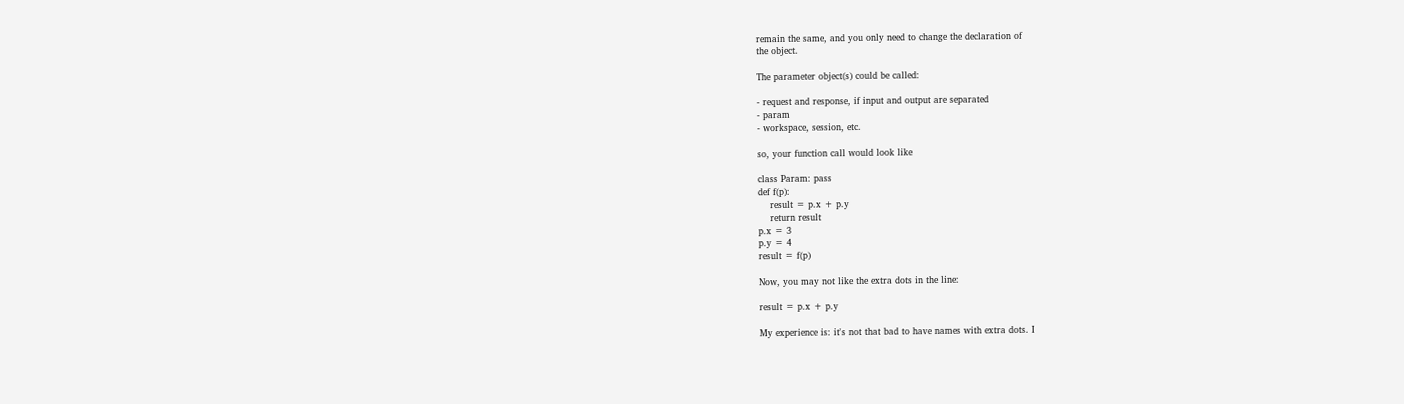remain the same, and you only need to change the declaration of
the object.

The parameter object(s) could be called:

- request and response, if input and output are separated
- param
- workspace, session, etc.

so, your function call would look like

class Param: pass
def f(p):
    result = p.x + p.y
    return result
p.x = 3
p.y = 4
result = f(p)

Now, you may not like the extra dots in the line:

result = p.x + p.y

My experience is: it's not that bad to have names with extra dots. I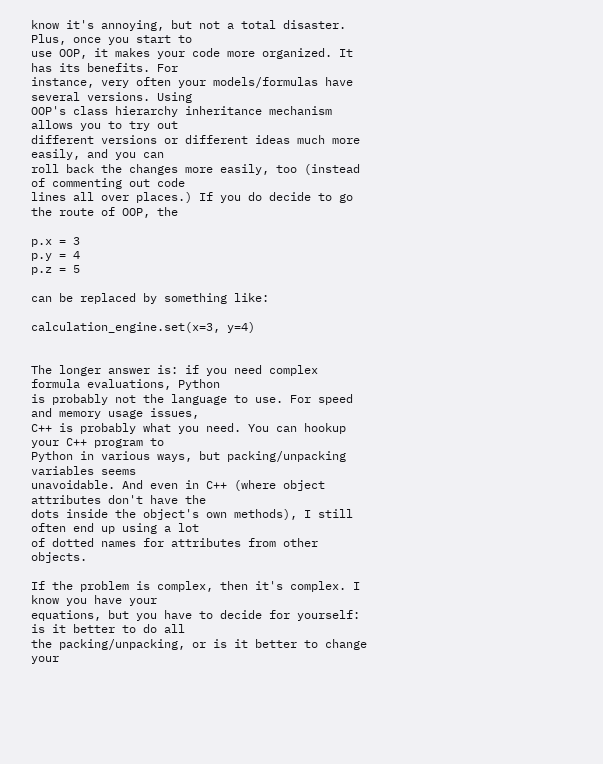know it's annoying, but not a total disaster. Plus, once you start to
use OOP, it makes your code more organized. It has its benefits. For
instance, very often your models/formulas have several versions. Using
OOP's class hierarchy inheritance mechanism allows you to try out
different versions or different ideas much more easily, and you can
roll back the changes more easily, too (instead of commenting out code
lines all over places.) If you do decide to go the route of OOP, the

p.x = 3
p.y = 4
p.z = 5

can be replaced by something like:

calculation_engine.set(x=3, y=4)


The longer answer is: if you need complex formula evaluations, Python
is probably not the language to use. For speed and memory usage issues,
C++ is probably what you need. You can hookup your C++ program to
Python in various ways, but packing/unpacking variables seems
unavoidable. And even in C++ (where object attributes don't have the
dots inside the object's own methods), I still often end up using a lot
of dotted names for attributes from other objects.

If the problem is complex, then it's complex. I know you have your
equations, but you have to decide for yourself: is it better to do all
the packing/unpacking, or is it better to change your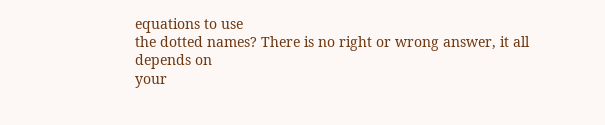equations to use
the dotted names? There is no right or wrong answer, it all depends on
your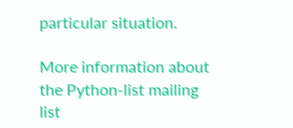particular situation.

More information about the Python-list mailing list